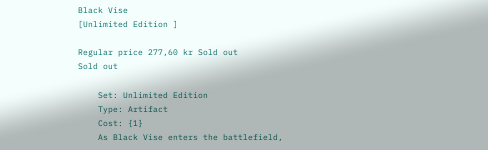Black Vise
[Unlimited Edition ]

Regular price 277,60 kr Sold out
Sold out

    Set: Unlimited Edition
    Type: Artifact
    Cost: {1}
    As Black Vise enters the battlefield,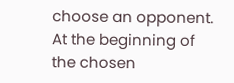choose an opponent. At the beginning of the chosen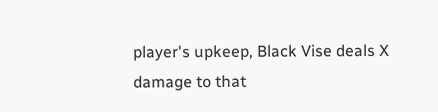player's upkeep, Black Vise deals X damage to that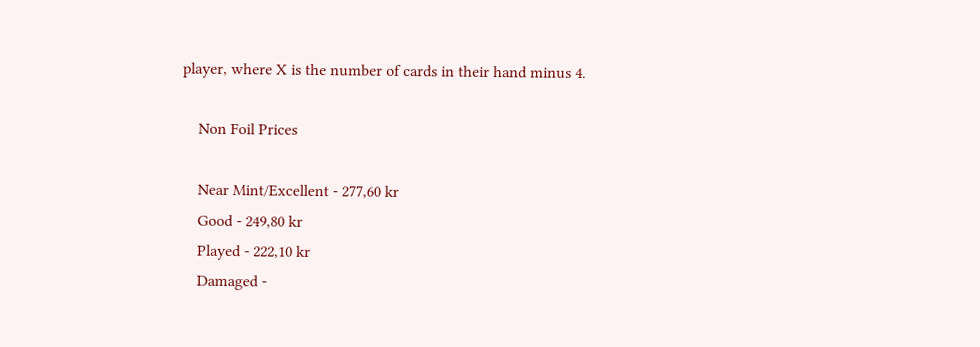player, where X is the number of cards in their hand minus 4.

    Non Foil Prices

    Near Mint/Excellent - 277,60 kr
    Good - 249,80 kr
    Played - 222,10 kr
    Damaged -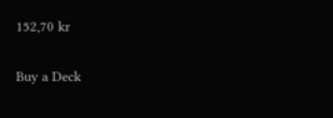152,70 kr

Buy a Deck